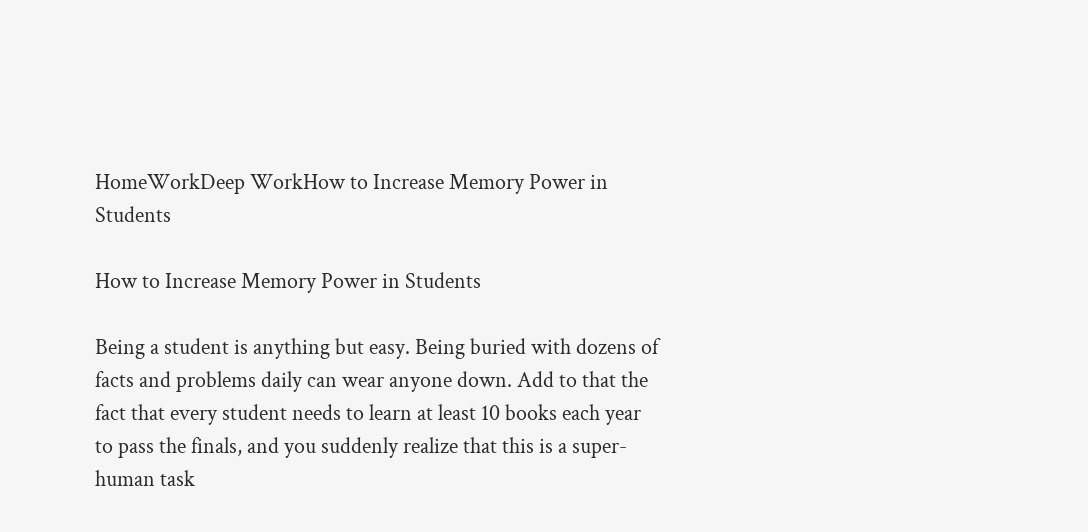HomeWorkDeep WorkHow to Increase Memory Power in Students

How to Increase Memory Power in Students

Being a student is anything but easy. Being buried with dozens of facts and problems daily can wear anyone down. Add to that the fact that every student needs to learn at least 10 books each year to pass the finals, and you suddenly realize that this is a super-human task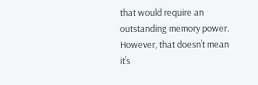that would require an outstanding memory power. However, that doesn’t mean it’s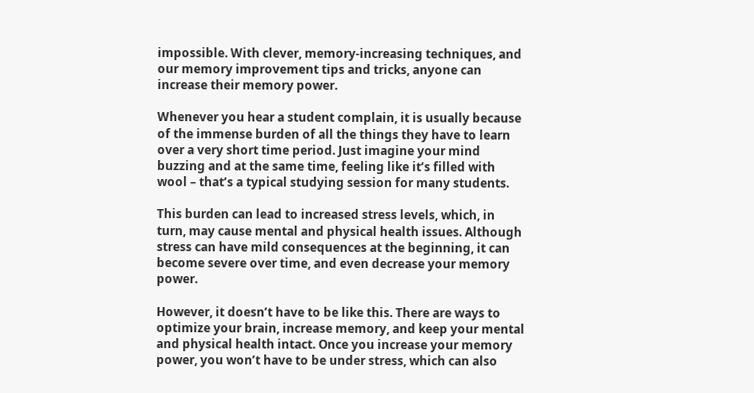impossible. With clever, memory-increasing techniques, and our memory improvement tips and tricks, anyone can increase their memory power.

Whenever you hear a student complain, it is usually because of the immense burden of all the things they have to learn over a very short time period. Just imagine your mind buzzing and at the same time, feeling like it’s filled with wool – that’s a typical studying session for many students.

This burden can lead to increased stress levels, which, in turn, may cause mental and physical health issues. Although stress can have mild consequences at the beginning, it can become severe over time, and even decrease your memory power.

However, it doesn’t have to be like this. There are ways to optimize your brain, increase memory, and keep your mental and physical health intact. Once you increase your memory power, you won’t have to be under stress, which can also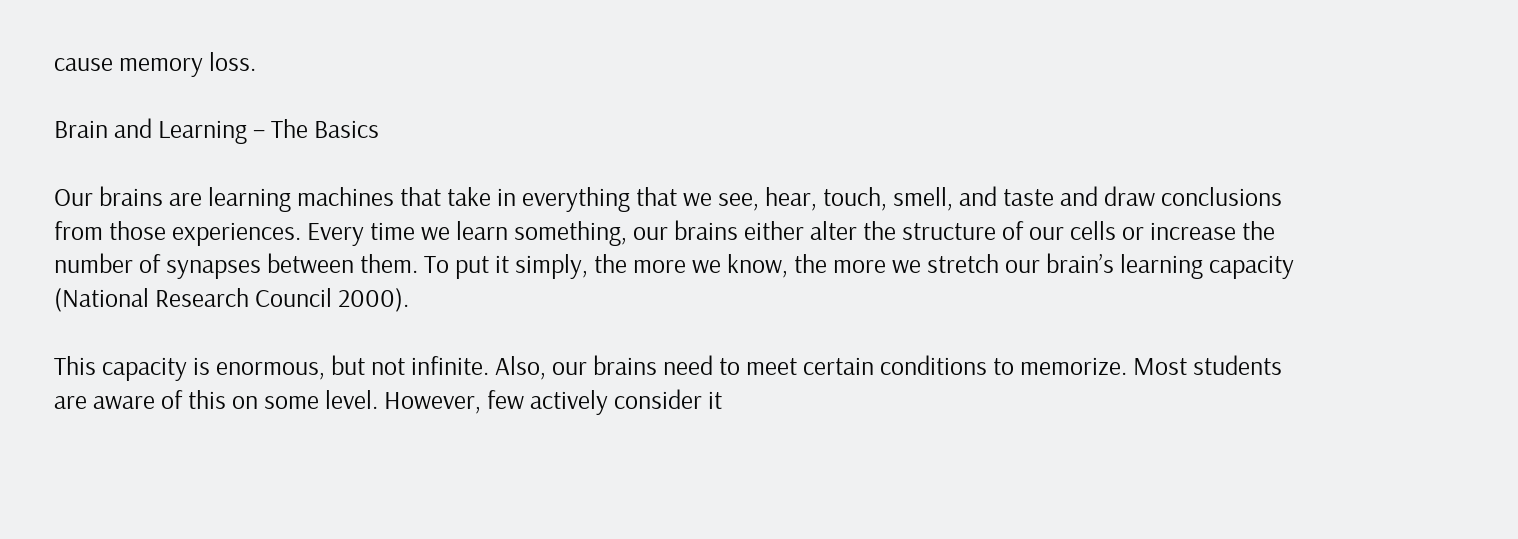cause memory loss.

Brain and Learning – The Basics

Our brains are learning machines that take in everything that we see, hear, touch, smell, and taste and draw conclusions from those experiences. Every time we learn something, our brains either alter the structure of our cells or increase the number of synapses between them. To put it simply, the more we know, the more we stretch our brain’s learning capacity (National Research Council 2000).

This capacity is enormous, but not infinite. Also, our brains need to meet certain conditions to memorize. Most students are aware of this on some level. However, few actively consider it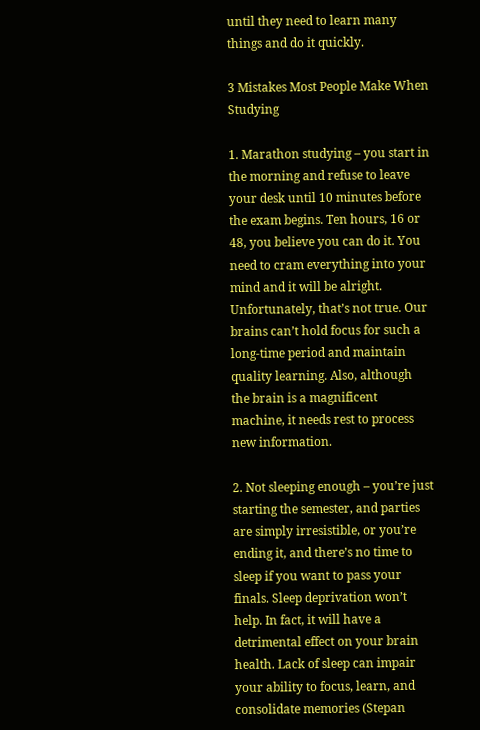until they need to learn many things and do it quickly.

3 Mistakes Most People Make When Studying

1. Marathon studying – you start in the morning and refuse to leave your desk until 10 minutes before the exam begins. Ten hours, 16 or 48, you believe you can do it. You need to cram everything into your mind and it will be alright. Unfortunately, that’s not true. Our brains can’t hold focus for such a long-time period and maintain quality learning. Also, although the brain is a magnificent machine, it needs rest to process new information.

2. Not sleeping enough – you’re just starting the semester, and parties are simply irresistible, or you’re ending it, and there’s no time to sleep if you want to pass your finals. Sleep deprivation won’t help. In fact, it will have a detrimental effect on your brain health. Lack of sleep can impair your ability to focus, learn, and consolidate memories (Stepan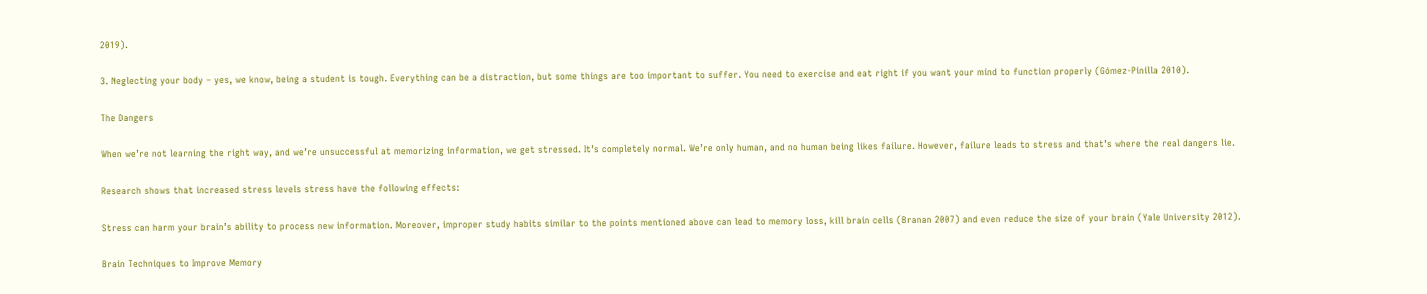2019).

3. Neglecting your body – yes, we know, being a student is tough. Everything can be a distraction, but some things are too important to suffer. You need to exercise and eat right if you want your mind to function properly (Gómez-Pinilla 2010).

The Dangers

When we’re not learning the right way, and we’re unsuccessful at memorizing information, we get stressed. It’s completely normal. We’re only human, and no human being likes failure. However, failure leads to stress and that’s where the real dangers lie.

Research shows that increased stress levels stress have the following effects:

Stress can harm your brain’s ability to process new information. Moreover, improper study habits similar to the points mentioned above can lead to memory loss, kill brain cells (Branan 2007) and even reduce the size of your brain (Yale University 2012).

Brain Techniques to Improve Memory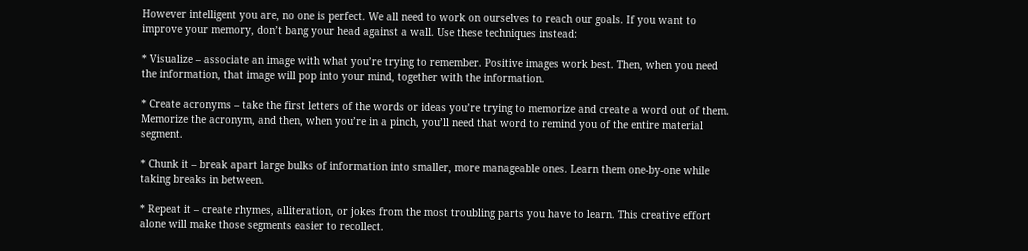However intelligent you are, no one is perfect. We all need to work on ourselves to reach our goals. If you want to improve your memory, don’t bang your head against a wall. Use these techniques instead:

* Visualize – associate an image with what you’re trying to remember. Positive images work best. Then, when you need the information, that image will pop into your mind, together with the information.

* Create acronyms – take the first letters of the words or ideas you’re trying to memorize and create a word out of them. Memorize the acronym, and then, when you’re in a pinch, you’ll need that word to remind you of the entire material segment.

* Chunk it – break apart large bulks of information into smaller, more manageable ones. Learn them one-by-one while taking breaks in between.

* Repeat it – create rhymes, alliteration, or jokes from the most troubling parts you have to learn. This creative effort alone will make those segments easier to recollect.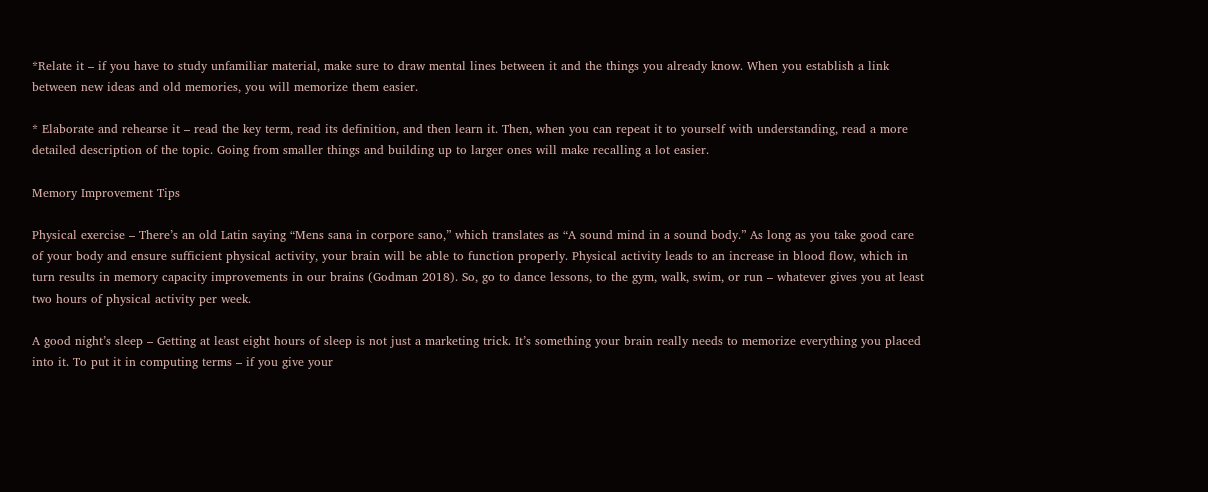*Relate it – if you have to study unfamiliar material, make sure to draw mental lines between it and the things you already know. When you establish a link between new ideas and old memories, you will memorize them easier.

* Elaborate and rehearse it – read the key term, read its definition, and then learn it. Then, when you can repeat it to yourself with understanding, read a more detailed description of the topic. Going from smaller things and building up to larger ones will make recalling a lot easier.

Memory Improvement Tips

Physical exercise – There’s an old Latin saying “Mens sana in corpore sano,” which translates as “A sound mind in a sound body.” As long as you take good care of your body and ensure sufficient physical activity, your brain will be able to function properly. Physical activity leads to an increase in blood flow, which in turn results in memory capacity improvements in our brains (Godman 2018). So, go to dance lessons, to the gym, walk, swim, or run – whatever gives you at least two hours of physical activity per week.

A good night’s sleep – Getting at least eight hours of sleep is not just a marketing trick. It’s something your brain really needs to memorize everything you placed into it. To put it in computing terms – if you give your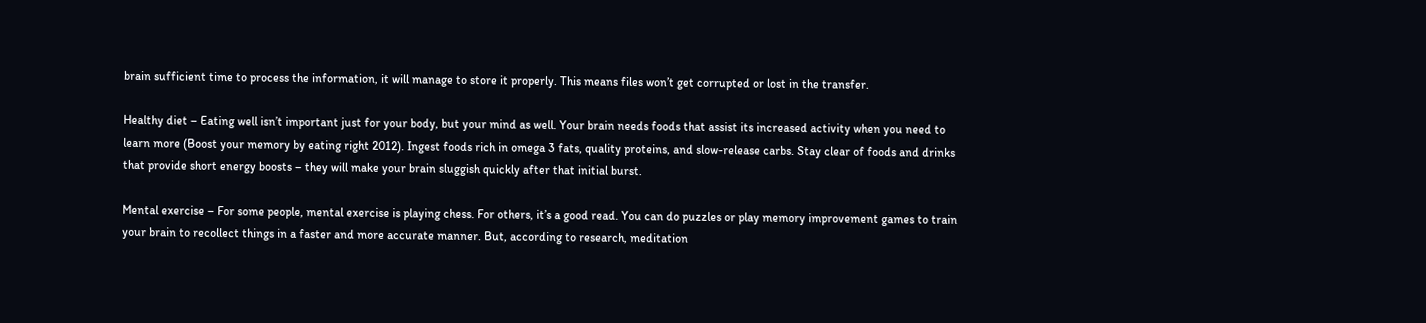brain sufficient time to process the information, it will manage to store it properly. This means files won’t get corrupted or lost in the transfer.

Healthy diet – Eating well isn’t important just for your body, but your mind as well. Your brain needs foods that assist its increased activity when you need to learn more (Boost your memory by eating right 2012). Ingest foods rich in omega 3 fats, quality proteins, and slow-release carbs. Stay clear of foods and drinks that provide short energy boosts – they will make your brain sluggish quickly after that initial burst.

Mental exercise – For some people, mental exercise is playing chess. For others, it’s a good read. You can do puzzles or play memory improvement games to train your brain to recollect things in a faster and more accurate manner. But, according to research, meditation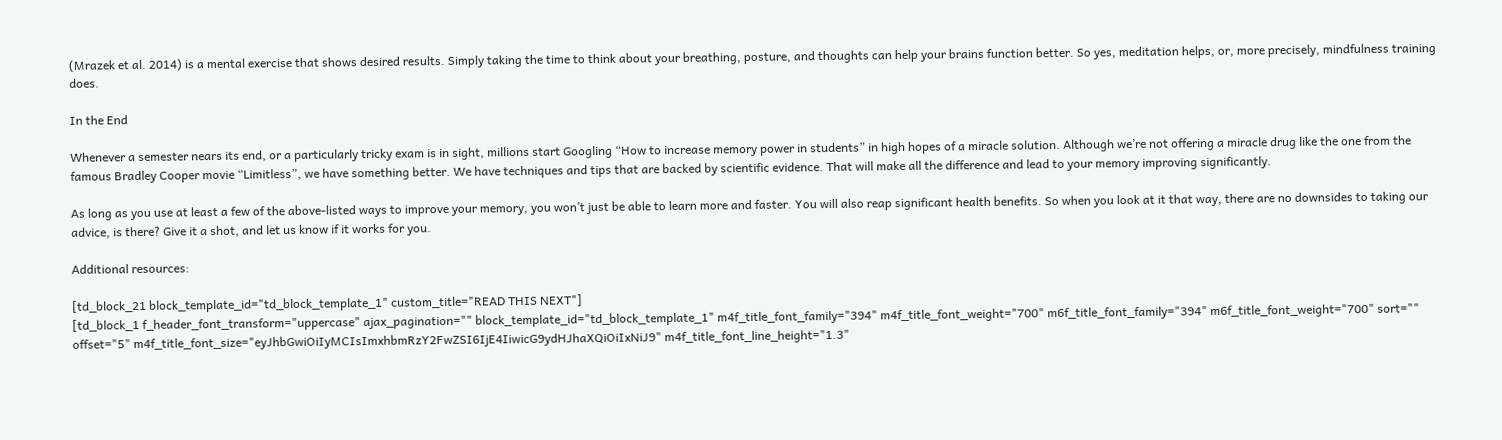(Mrazek et al. 2014) is a mental exercise that shows desired results. Simply taking the time to think about your breathing, posture, and thoughts can help your brains function better. So yes, meditation helps, or, more precisely, mindfulness training does.

In the End

Whenever a semester nears its end, or a particularly tricky exam is in sight, millions start Googling “How to increase memory power in students” in high hopes of a miracle solution. Although we’re not offering a miracle drug like the one from the famous Bradley Cooper movie “Limitless”, we have something better. We have techniques and tips that are backed by scientific evidence. That will make all the difference and lead to your memory improving significantly.

As long as you use at least a few of the above-listed ways to improve your memory, you won’t just be able to learn more and faster. You will also reap significant health benefits. So when you look at it that way, there are no downsides to taking our advice, is there? Give it a shot, and let us know if it works for you.

Additional resources:

[td_block_21 block_template_id="td_block_template_1" custom_title="READ THIS NEXT"]
[td_block_1 f_header_font_transform="uppercase" ajax_pagination="" block_template_id="td_block_template_1" m4f_title_font_family="394" m4f_title_font_weight="700" m6f_title_font_family="394" m6f_title_font_weight="700" sort="" offset="5" m4f_title_font_size="eyJhbGwiOiIyMCIsImxhbmRzY2FwZSI6IjE4IiwicG9ydHJhaXQiOiIxNiJ9" m4f_title_font_line_height="1.3"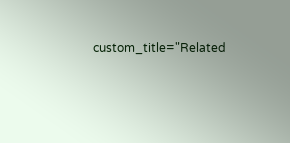custom_title="Related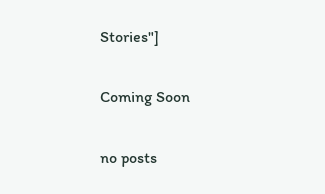Stories"]

Coming Soon

no posts